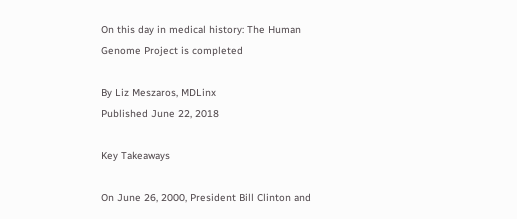On this day in medical history: The Human Genome Project is completed

By Liz Meszaros, MDLinx
Published June 22, 2018

Key Takeaways

On June 26, 2000, President Bill Clinton and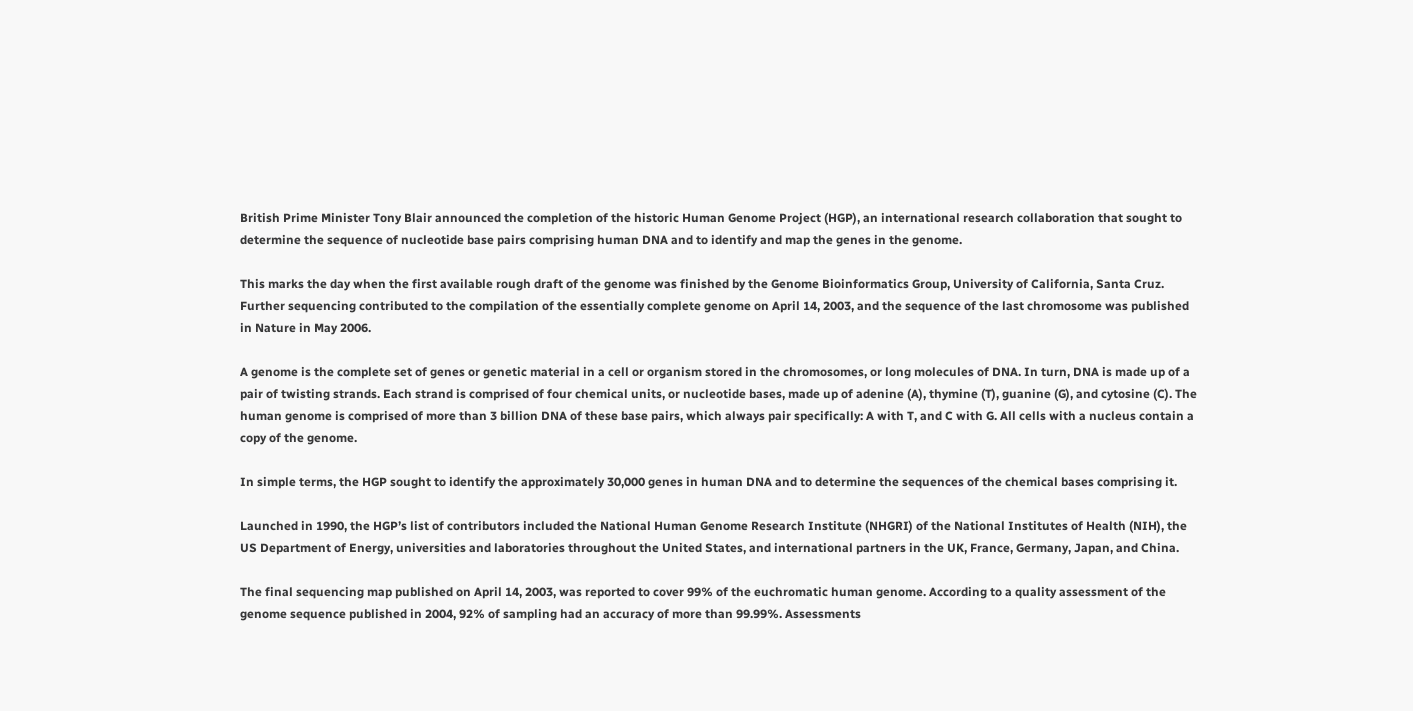British Prime Minister Tony Blair announced the completion of the historic Human Genome Project (HGP), an international research collaboration that sought to determine the sequence of nucleotide base pairs comprising human DNA and to identify and map the genes in the genome.

This marks the day when the first available rough draft of the genome was finished by the Genome Bioinformatics Group, University of California, Santa Cruz. Further sequencing contributed to the compilation of the essentially complete genome on April 14, 2003, and the sequence of the last chromosome was published in Nature in May 2006.

A genome is the complete set of genes or genetic material in a cell or organism stored in the chromosomes, or long molecules of DNA. In turn, DNA is made up of a pair of twisting strands. Each strand is comprised of four chemical units, or nucleotide bases, made up of adenine (A), thymine (T), guanine (G), and cytosine (C). The human genome is comprised of more than 3 billion DNA of these base pairs, which always pair specifically: A with T, and C with G. All cells with a nucleus contain a copy of the genome.

In simple terms, the HGP sought to identify the approximately 30,000 genes in human DNA and to determine the sequences of the chemical bases comprising it.

Launched in 1990, the HGP’s list of contributors included the National Human Genome Research Institute (NHGRI) of the National Institutes of Health (NIH), the US Department of Energy, universities and laboratories throughout the United States, and international partners in the UK, France, Germany, Japan, and China.

The final sequencing map published on April 14, 2003, was reported to cover 99% of the euchromatic human genome. According to a quality assessment of the genome sequence published in 2004, 92% of sampling had an accuracy of more than 99.99%. Assessments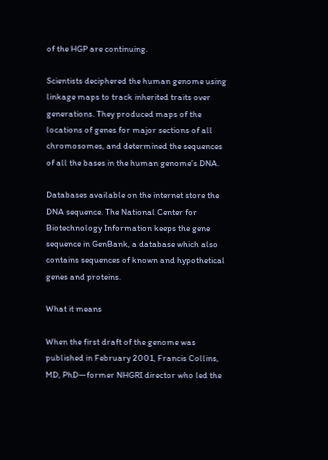of the HGP are continuing.

Scientists deciphered the human genome using linkage maps to track inherited traits over generations. They produced maps of the locations of genes for major sections of all chromosomes, and determined the sequences of all the bases in the human genome’s DNA.

Databases available on the internet store the DNA sequence. The National Center for Biotechnology Information keeps the gene sequence in GenBank, a database which also contains sequences of known and hypothetical genes and proteins.

What it means

When the first draft of the genome was published in February 2001, Francis Collins, MD, PhD—former NHGRI director who led the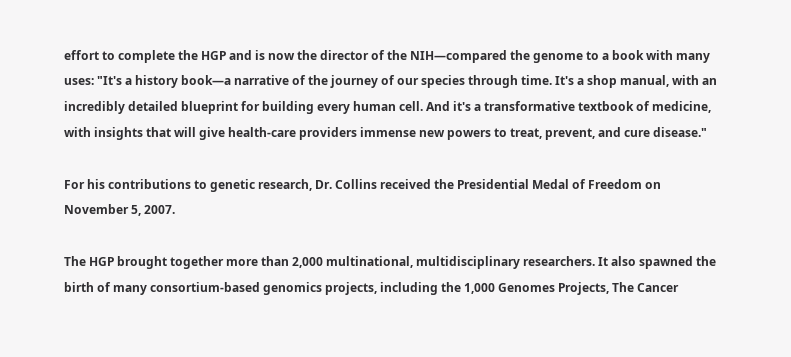effort to complete the HGP and is now the director of the NIH—compared the genome to a book with many uses: "It's a history book—a narrative of the journey of our species through time. It's a shop manual, with an incredibly detailed blueprint for building every human cell. And it's a transformative textbook of medicine, with insights that will give health-care providers immense new powers to treat, prevent, and cure disease."

For his contributions to genetic research, Dr. Collins received the Presidential Medal of Freedom on November 5, 2007.

The HGP brought together more than 2,000 multinational, multidisciplinary researchers. It also spawned the birth of many consortium-based genomics projects, including the 1,000 Genomes Projects, The Cancer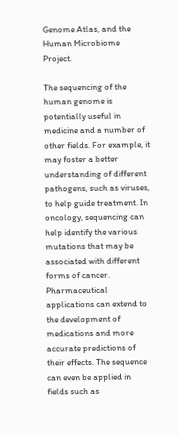Genome Atlas, and the Human Microbiome Project.

The sequencing of the human genome is potentially useful in medicine and a number of other fields. For example, it may foster a better understanding of different pathogens, such as viruses, to help guide treatment. In oncology, sequencing can help identify the various mutations that may be associated with different forms of cancer. Pharmaceutical applications can extend to the development of medications and more accurate predictions of their effects. The sequence can even be applied in fields such as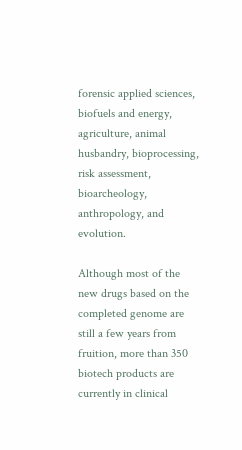forensic applied sciences, biofuels and energy, agriculture, animal husbandry, bioprocessing, risk assessment, bioarcheology, anthropology, and evolution.

Although most of the new drugs based on the completed genome are still a few years from fruition, more than 350 biotech products are currently in clinical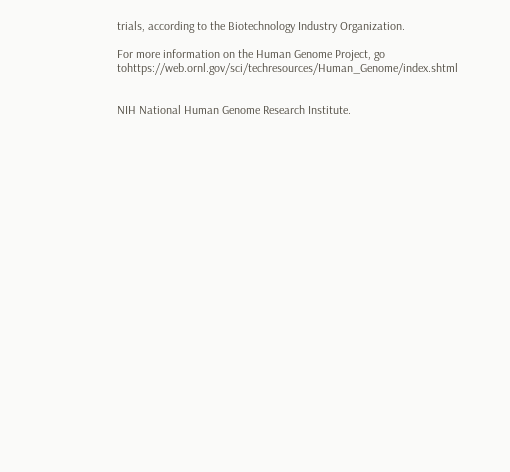trials, according to the Biotechnology Industry Organization.

For more information on the Human Genome Project, go tohttps://web.ornl.gov/sci/techresources/Human_Genome/index.shtml


NIH National Human Genome Research Institute.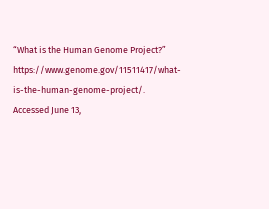“What is the Human Genome Project?” https://www.genome.gov/11511417/what-is-the-human-genome-project/. Accessed June 13,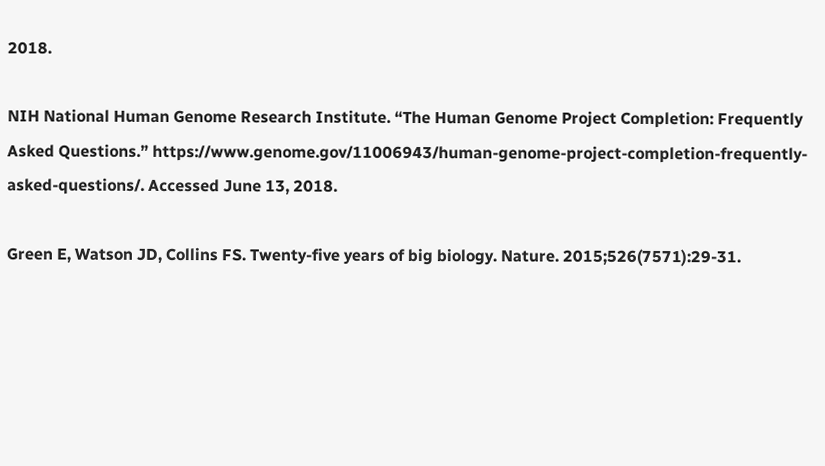2018.

NIH National Human Genome Research Institute. “The Human Genome Project Completion: Frequently Asked Questions.” https://www.genome.gov/11006943/human-genome-project-completion-frequently-asked-questions/. Accessed June 13, 2018.

Green E, Watson JD, Collins FS. Twenty-five years of big biology. Nature. 2015;526(7571):29-31.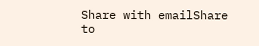Share with emailShare to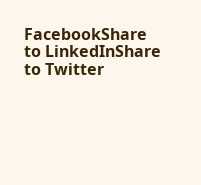FacebookShare to LinkedInShare to Twitter